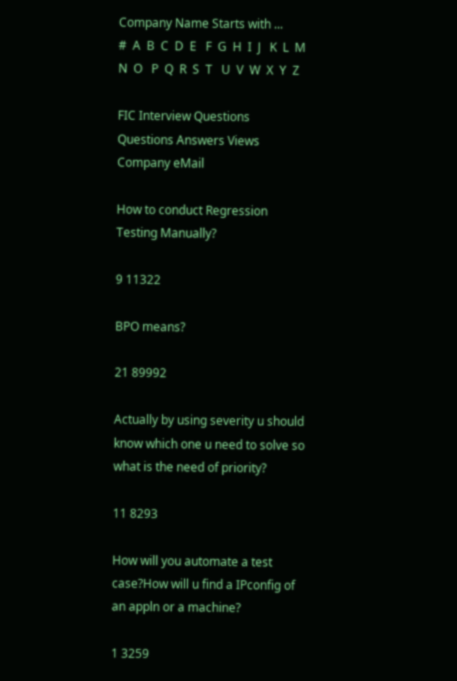Company Name Starts with ...
#  A  B  C  D  E   F  G  H  I  J   K  L  M  N  O   P  Q  R  S  T   U  V  W  X  Y  Z

FIC Interview Questions
Questions Answers Views Company eMail

How to conduct Regression Testing Manually?

9 11322

BPO means?

21 89992

Actually by using severity u should know which one u need to solve so what is the need of priority?

11 8293

How will you automate a test case?How will u find a IPconfig of an appln or a machine?

1 3259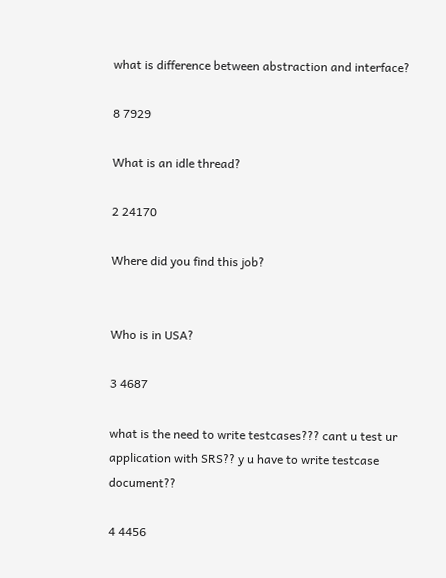what is difference between abstraction and interface?

8 7929

What is an idle thread?

2 24170

Where did you find this job?


Who is in USA?

3 4687

what is the need to write testcases??? cant u test ur application with SRS?? y u have to write testcase document??

4 4456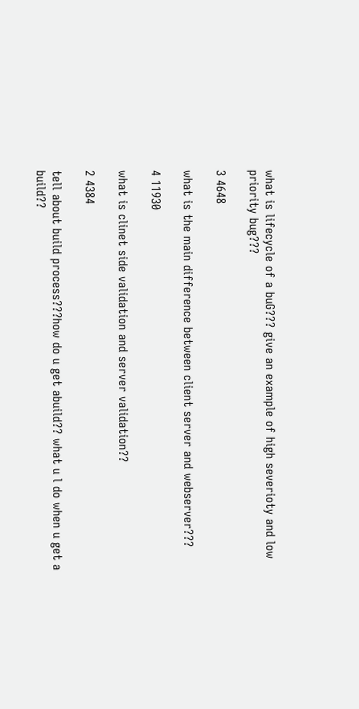what is lifecycle of a buG??? give an example of high severioty and low priority bug???

3 4648

what is the main difference between client server and webserver???

4 11930

what is clinet side validation and server validation??

2 4384

tell about build process???how do u get abuild?? what u l do when u get a build??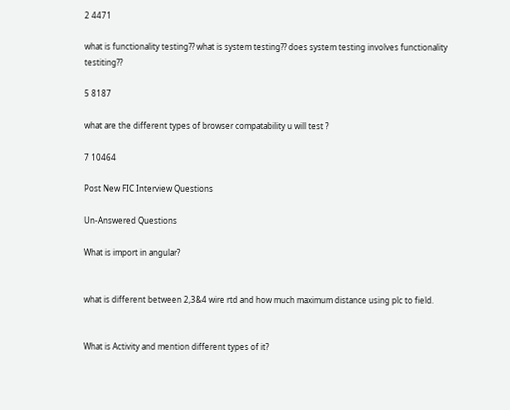2 4471

what is functionality testing?? what is system testing?? does system testing involves functionality testiting??

5 8187

what are the different types of browser compatability u will test ?

7 10464

Post New FIC Interview Questions

Un-Answered Questions

What is import in angular?


what is different between 2,3&4 wire rtd and how much maximum distance using plc to field.


What is Activity and mention different types of it?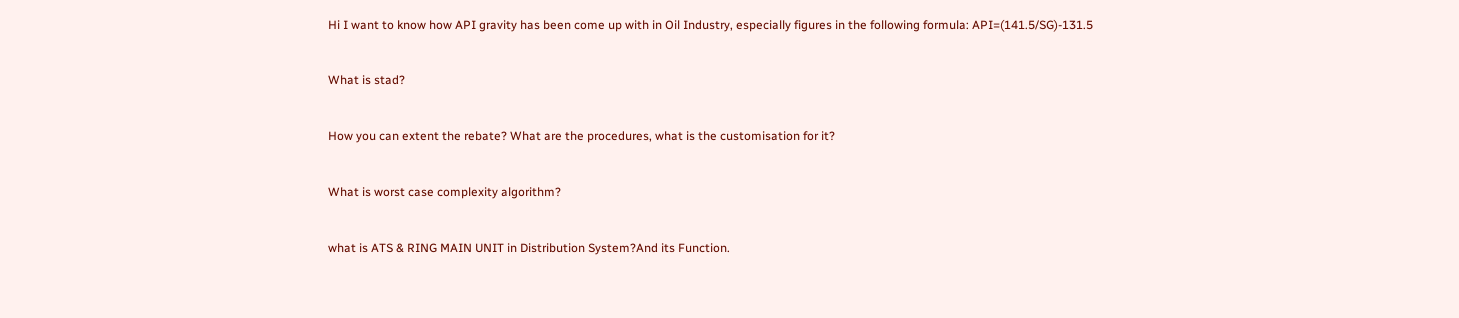Hi I want to know how API gravity has been come up with in Oil Industry, especially figures in the following formula: API=(141.5/SG)-131.5


What is stad?


How you can extent the rebate? What are the procedures, what is the customisation for it?


What is worst case complexity algorithm?


what is ATS & RING MAIN UNIT in Distribution System?And its Function.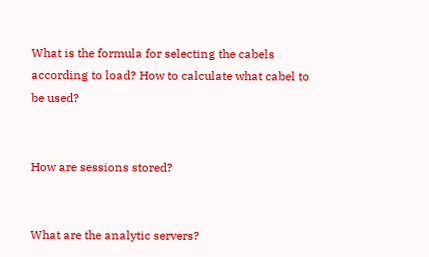What is the formula for selecting the cabels according to load? How to calculate what cabel to be used?


How are sessions stored?


What are the analytic servers?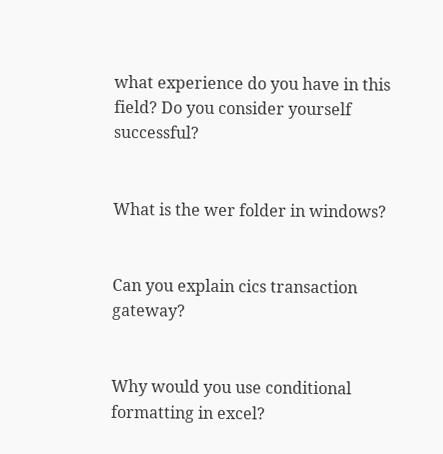what experience do you have in this field? Do you consider yourself successful?


What is the wer folder in windows?


Can you explain cics transaction gateway?


Why would you use conditional formatting in excel?